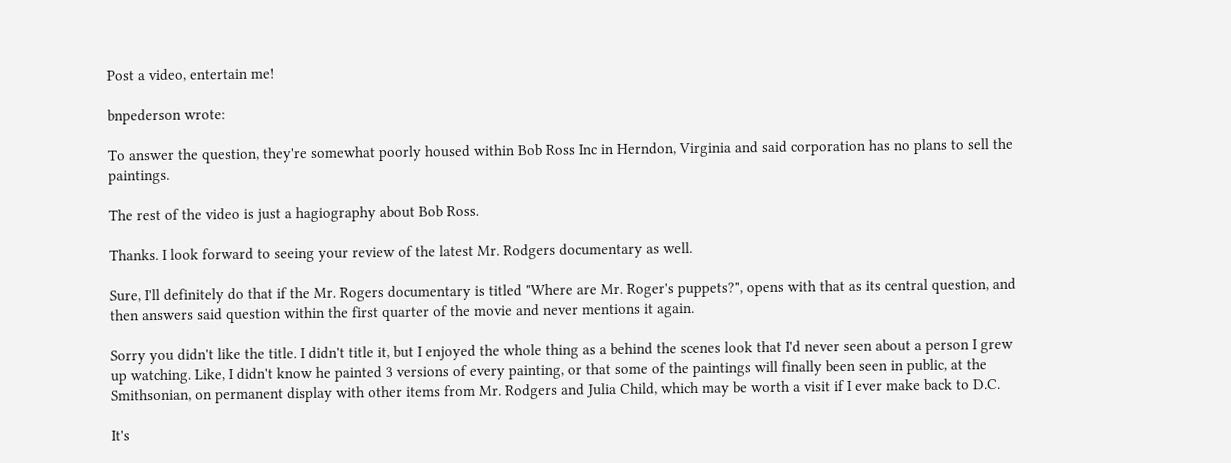Post a video, entertain me!

bnpederson wrote:

To answer the question, they're somewhat poorly housed within Bob Ross Inc in Herndon, Virginia and said corporation has no plans to sell the paintings.

The rest of the video is just a hagiography about Bob Ross.

Thanks. I look forward to seeing your review of the latest Mr. Rodgers documentary as well.

Sure, I'll definitely do that if the Mr. Rogers documentary is titled "Where are Mr. Roger's puppets?", opens with that as its central question, and then answers said question within the first quarter of the movie and never mentions it again.

Sorry you didn't like the title. I didn't title it, but I enjoyed the whole thing as a behind the scenes look that I'd never seen about a person I grew up watching. Like, I didn't know he painted 3 versions of every painting, or that some of the paintings will finally been seen in public, at the Smithsonian, on permanent display with other items from Mr. Rodgers and Julia Child, which may be worth a visit if I ever make back to D.C.

It's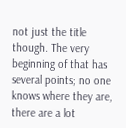not just the title though. The very beginning of that has several points; no one knows where they are, there are a lot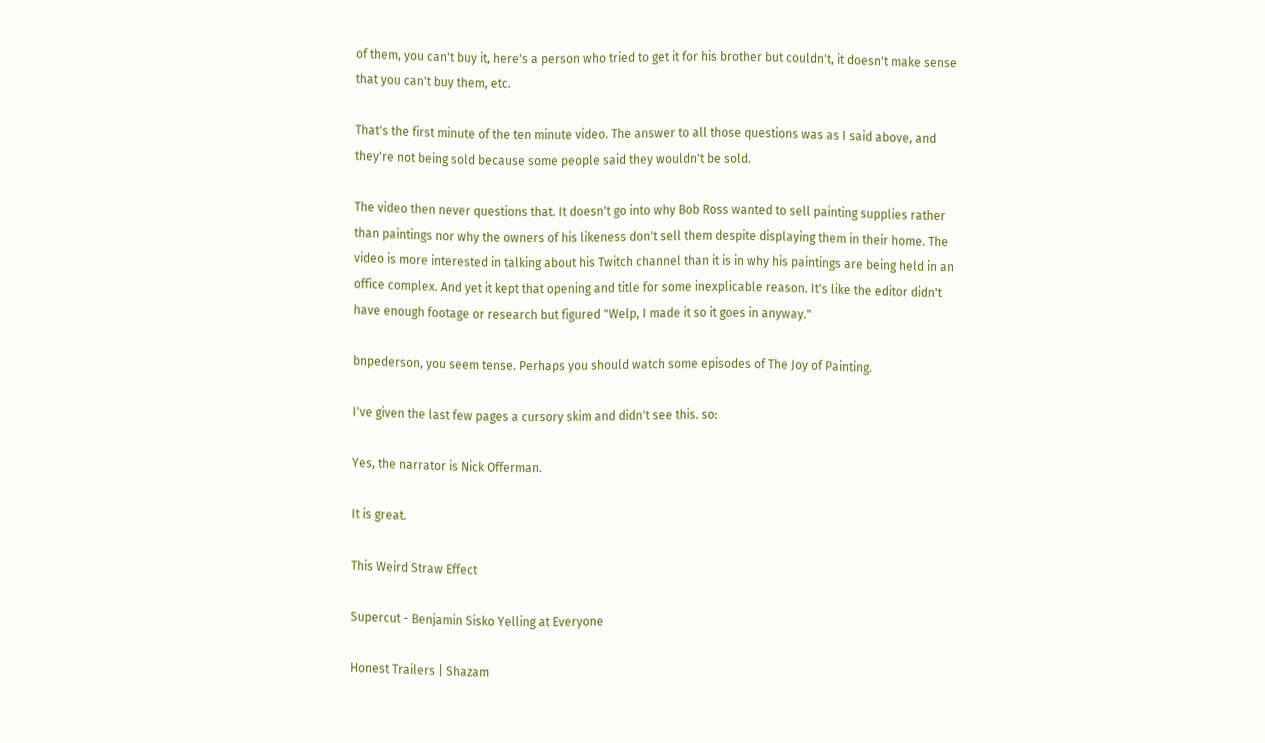of them, you can't buy it, here's a person who tried to get it for his brother but couldn't, it doesn't make sense that you can't buy them, etc.

That's the first minute of the ten minute video. The answer to all those questions was as I said above, and they're not being sold because some people said they wouldn't be sold.

The video then never questions that. It doesn't go into why Bob Ross wanted to sell painting supplies rather than paintings nor why the owners of his likeness don't sell them despite displaying them in their home. The video is more interested in talking about his Twitch channel than it is in why his paintings are being held in an office complex. And yet it kept that opening and title for some inexplicable reason. It's like the editor didn't have enough footage or research but figured "Welp, I made it so it goes in anyway."

bnpederson, you seem tense. Perhaps you should watch some episodes of The Joy of Painting.

I've given the last few pages a cursory skim and didn't see this. so:

Yes, the narrator is Nick Offerman.

It is great.

This Weird Straw Effect

Supercut - Benjamin Sisko Yelling at Everyone

Honest Trailers | Shazam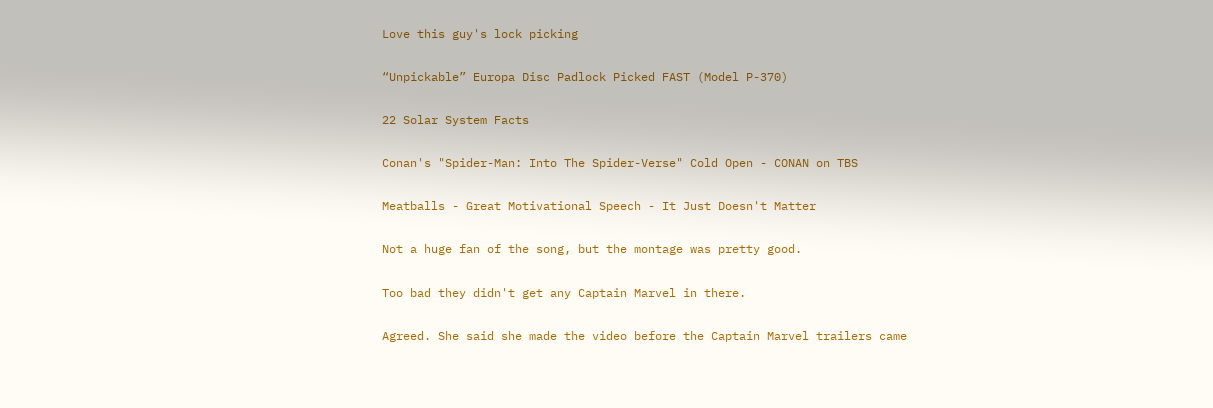Love this guy's lock picking

“Unpickable” Europa Disc Padlock Picked FAST (Model P-370)

22 Solar System Facts

Conan's "Spider-Man: Into The Spider-Verse" Cold Open - CONAN on TBS

Meatballs - Great Motivational Speech - It Just Doesn't Matter

Not a huge fan of the song, but the montage was pretty good.

Too bad they didn't get any Captain Marvel in there.

Agreed. She said she made the video before the Captain Marvel trailers came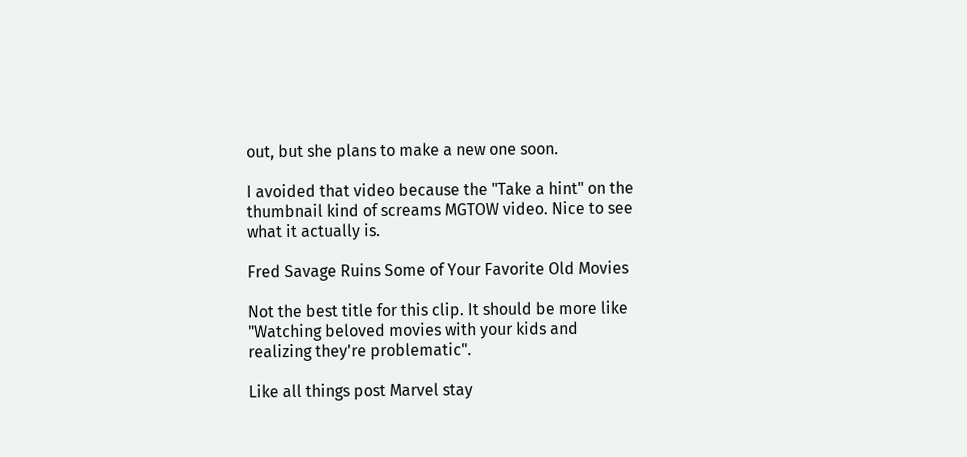out, but she plans to make a new one soon.

I avoided that video because the "Take a hint" on the thumbnail kind of screams MGTOW video. Nice to see what it actually is.

Fred Savage Ruins Some of Your Favorite Old Movies

Not the best title for this clip. It should be more like "Watching beloved movies with your kids and realizing they're problematic".

Like all things post Marvel stay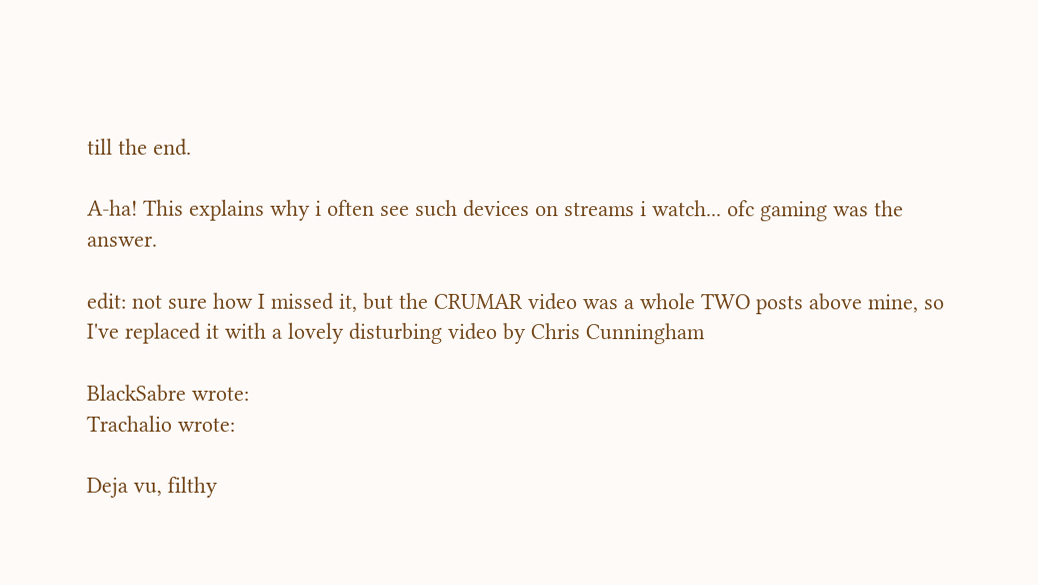till the end.

A-ha! This explains why i often see such devices on streams i watch... ofc gaming was the answer.

edit: not sure how I missed it, but the CRUMAR video was a whole TWO posts above mine, so I've replaced it with a lovely disturbing video by Chris Cunningham

BlackSabre wrote:
Trachalio wrote:

Deja vu, filthy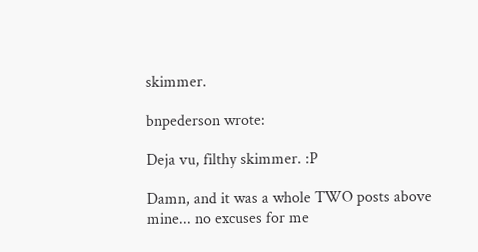skimmer.

bnpederson wrote:

Deja vu, filthy skimmer. :P

Damn, and it was a whole TWO posts above mine... no excuses for me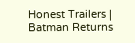Honest Trailers | Batman Returns